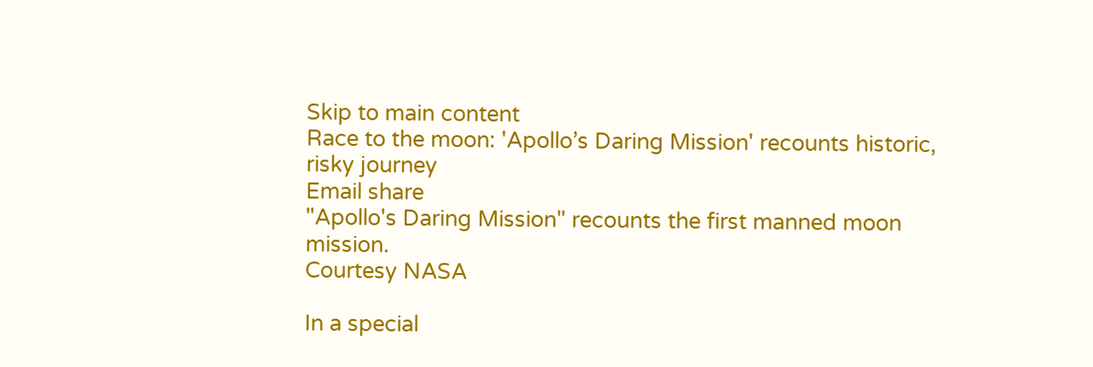Skip to main content
Race to the moon: 'Apollo’s Daring Mission' recounts historic, risky journey
Email share
"Apollo's Daring Mission" recounts the first manned moon mission.
Courtesy NASA

In a special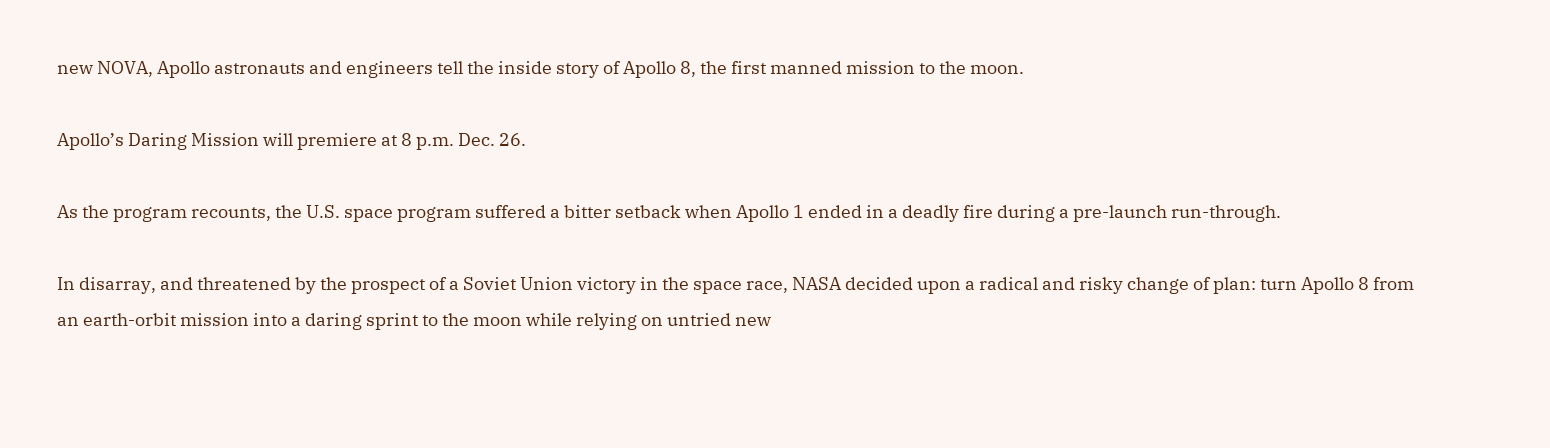new NOVA, Apollo astronauts and engineers tell the inside story of Apollo 8, the first manned mission to the moon.

Apollo’s Daring Mission will premiere at 8 p.m. Dec. 26.

As the program recounts, the U.S. space program suffered a bitter setback when Apollo 1 ended in a deadly fire during a pre-launch run-through.

In disarray, and threatened by the prospect of a Soviet Union victory in the space race, NASA decided upon a radical and risky change of plan: turn Apollo 8 from an earth-orbit mission into a daring sprint to the moon while relying on untried new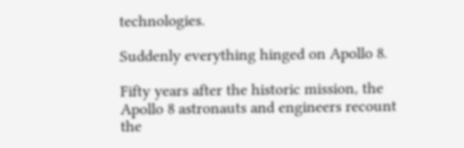technologies.

Suddenly everything hinged on Apollo 8.

Fifty years after the historic mission, the Apollo 8 astronauts and engineers recount the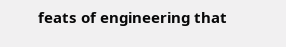feats of engineering that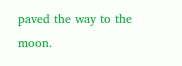paved the way to the moon.